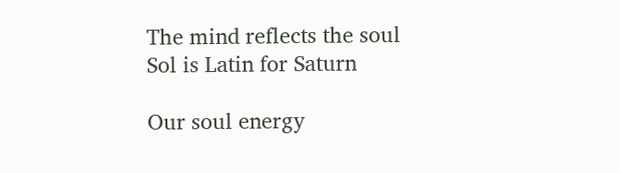The mind reflects the soul
Sol is Latin for Saturn

Our soul energy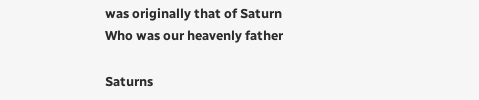was originally that of Saturn
Who was our heavenly father

Saturns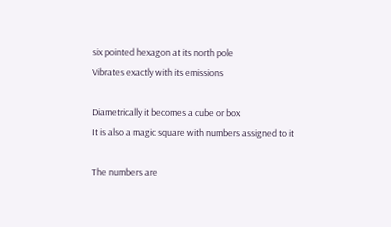six pointed hexagon at its north pole
Vibrates exactly with its emissions

Diametrically it becomes a cube or box
It is also a magic square with numbers assigned to it

The numbers are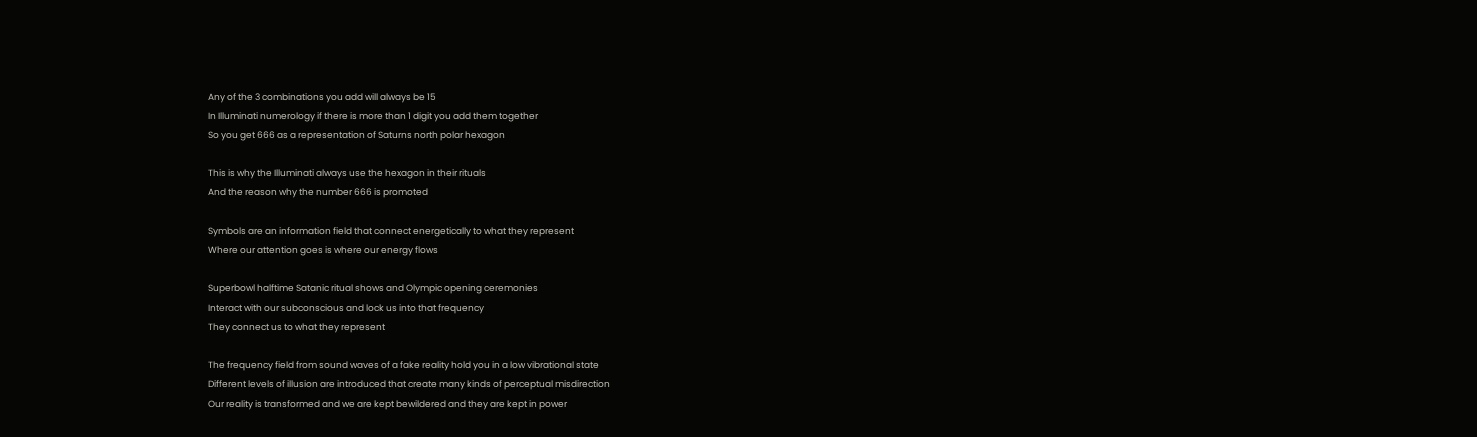Any of the 3 combinations you add will always be 15
In Illuminati numerology if there is more than 1 digit you add them together
So you get 666 as a representation of Saturns north polar hexagon

This is why the Illuminati always use the hexagon in their rituals
And the reason why the number 666 is promoted

Symbols are an information field that connect energetically to what they represent
Where our attention goes is where our energy flows

Superbowl halftime Satanic ritual shows and Olympic opening ceremonies
Interact with our subconscious and lock us into that frequency
They connect us to what they represent

The frequency field from sound waves of a fake reality hold you in a low vibrational state
Different levels of illusion are introduced that create many kinds of perceptual misdirection
Our reality is transformed and we are kept bewildered and they are kept in power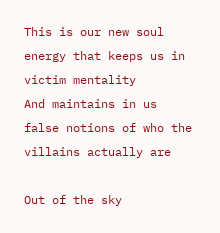This is our new soul energy that keeps us in victim mentality
And maintains in us false notions of who the villains actually are

Out of the sky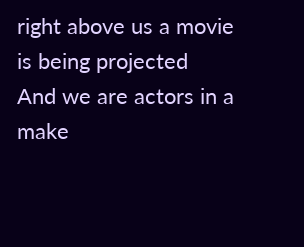right above us a movie is being projected
And we are actors in a make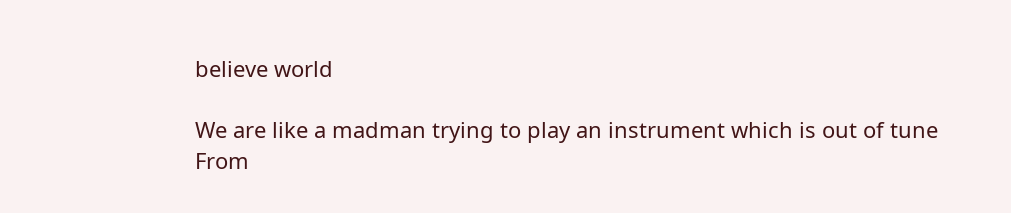believe world

We are like a madman trying to play an instrument which is out of tune
From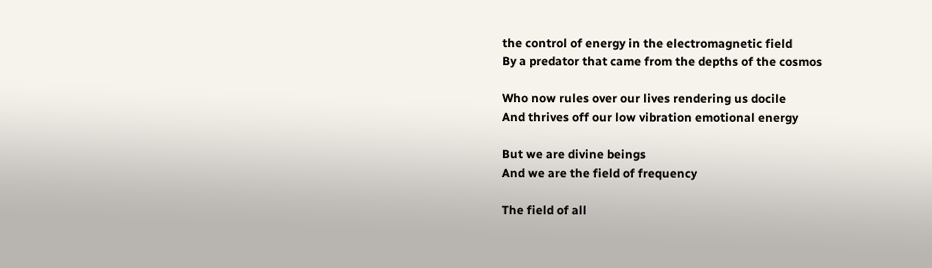the control of energy in the electromagnetic field
By a predator that came from the depths of the cosmos

Who now rules over our lives rendering us docile
And thrives off our low vibration emotional energy

But we are divine beings
And we are the field of frequency

The field of all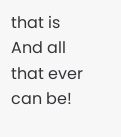that is
And all that ever can be!